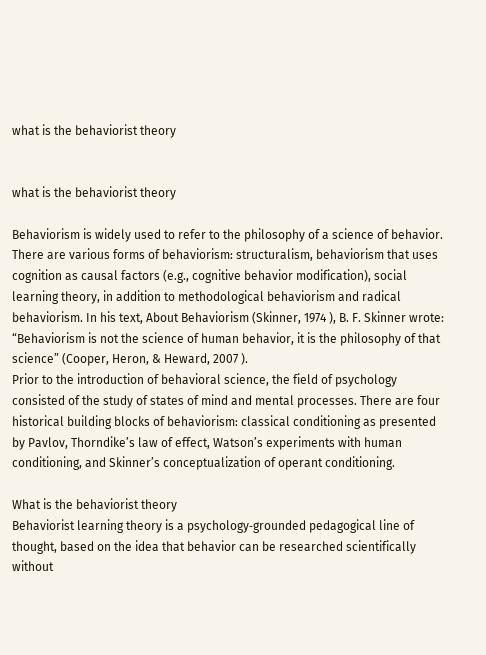what is the behaviorist theory


what is the behaviorist theory

Behaviorism is widely used to refer to the philosophy of a science of behavior. There are various forms of behaviorism: structuralism, behaviorism that uses cognition as causal factors (e.g., cognitive behavior modification), social learning theory, in addition to methodological behaviorism and radical behaviorism. In his text, About Behaviorism (Skinner, 1974 ), B. F. Skinner wrote: “Behaviorism is not the science of human behavior, it is the philosophy of that science” (Cooper, Heron, & Heward, 2007 ).
Prior to the introduction of behavioral science, the field of psychology consisted of the study of states of mind and mental processes. There are four historical building blocks of behaviorism: classical conditioning as presented by Pavlov, Thorndike’s law of effect, Watson’s experiments with human conditioning, and Skinner’s conceptualization of operant conditioning.

What is the behaviorist theory
Behaviorist learning theory is a psychology‐grounded pedagogical line of thought, based on the idea that behavior can be researched scientifically without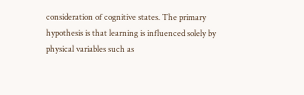consideration of cognitive states. The primary hypothesis is that learning is influenced solely by physical variables such as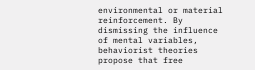environmental or material reinforcement. By dismissing the influence of mental variables, behaviorist theories propose that free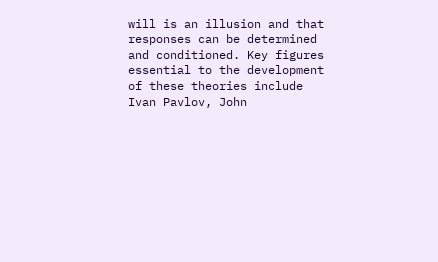will is an illusion and that responses can be determined and conditioned. Key figures essential to the development of these theories include Ivan Pavlov, John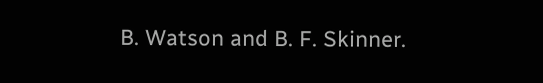B. Watson and B. F. Skinner.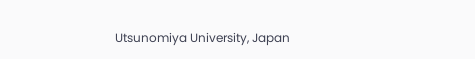Utsunomiya University, Japan